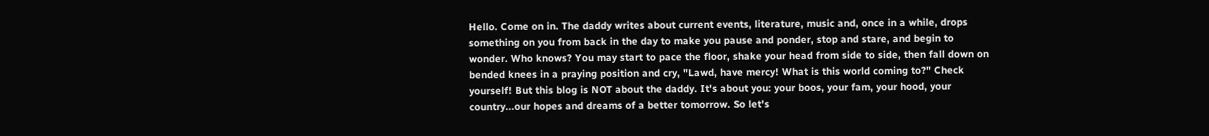Hello. Come on in. The daddy writes about current events, literature, music and, once in a while, drops something on you from back in the day to make you pause and ponder, stop and stare, and begin to wonder. Who knows? You may start to pace the floor, shake your head from side to side, then fall down on bended knees in a praying position and cry, "Lawd, have mercy! What is this world coming to?" Check yourself! But this blog is NOT about the daddy. It's about you: your boos, your fam, your hood, your country...our hopes and dreams of a better tomorrow. So let's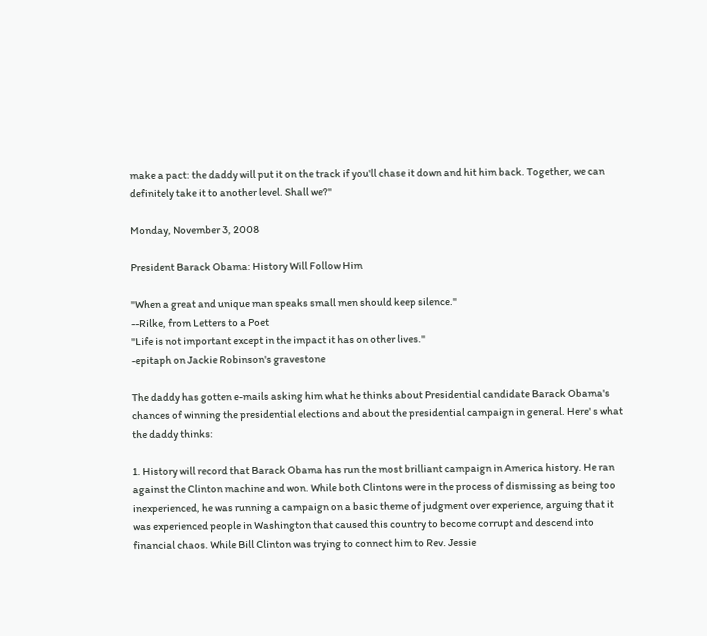make a pact: the daddy will put it on the track if you'll chase it down and hit him back. Together, we can definitely take it to another level. Shall we?"

Monday, November 3, 2008

President Barack Obama: History Will Follow Him

"When a great and unique man speaks small men should keep silence."
--Rilke, from Letters to a Poet
"Life is not important except in the impact it has on other lives."
-epitaph on Jackie Robinson's gravestone

The daddy has gotten e-mails asking him what he thinks about Presidential candidate Barack Obama's chances of winning the presidential elections and about the presidential campaign in general. Here' s what the daddy thinks:

1. History will record that Barack Obama has run the most brilliant campaign in America history. He ran against the Clinton machine and won. While both Clintons were in the process of dismissing as being too inexperienced, he was running a campaign on a basic theme of judgment over experience, arguing that it was experienced people in Washington that caused this country to become corrupt and descend into financial chaos. While Bill Clinton was trying to connect him to Rev. Jessie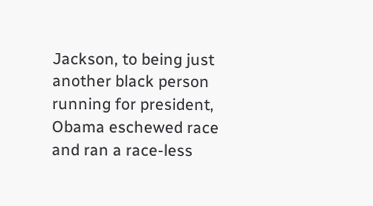Jackson, to being just another black person running for president, Obama eschewed race and ran a race-less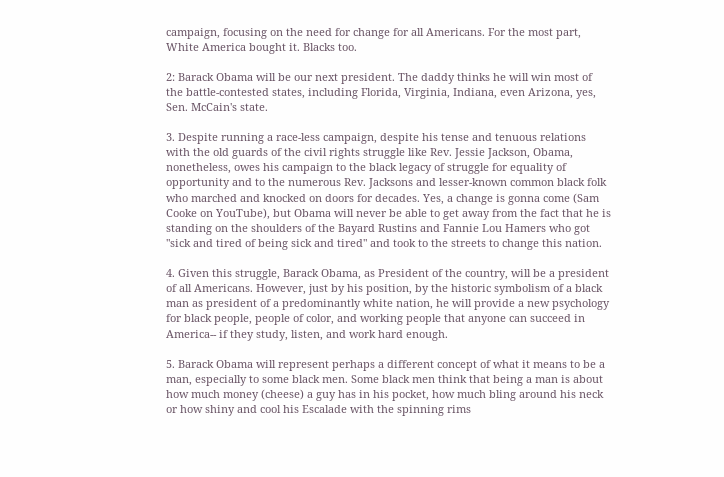campaign, focusing on the need for change for all Americans. For the most part, White America bought it. Blacks too.

2: Barack Obama will be our next president. The daddy thinks he will win most of the battle-contested states, including Florida, Virginia, Indiana, even Arizona, yes, Sen. McCain's state.

3. Despite running a race-less campaign, despite his tense and tenuous relations with the old guards of the civil rights struggle like Rev. Jessie Jackson, Obama, nonetheless, owes his campaign to the black legacy of struggle for equality of opportunity and to the numerous Rev. Jacksons and lesser-known common black folk who marched and knocked on doors for decades. Yes, a change is gonna come (Sam Cooke on YouTube), but Obama will never be able to get away from the fact that he is standing on the shoulders of the Bayard Rustins and Fannie Lou Hamers who got "sick and tired of being sick and tired" and took to the streets to change this nation.

4. Given this struggle, Barack Obama, as President of the country, will be a president of all Americans. However, just by his position, by the historic symbolism of a black man as president of a predominantly white nation, he will provide a new psychology for black people, people of color, and working people that anyone can succeed in America-- if they study, listen, and work hard enough.

5. Barack Obama will represent perhaps a different concept of what it means to be a man, especially to some black men. Some black men think that being a man is about how much money (cheese) a guy has in his pocket, how much bling around his neck or how shiny and cool his Escalade with the spinning rims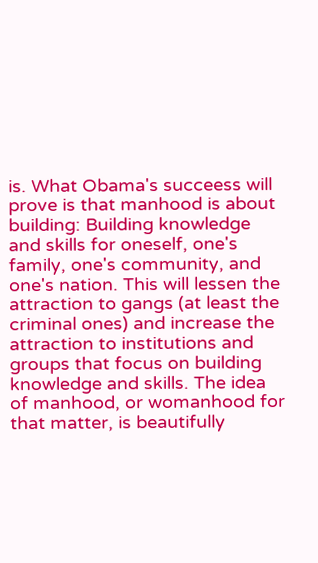is. What Obama's succeess will prove is that manhood is about building: Building knowledge and skills for oneself, one's family, one's community, and one's nation. This will lessen the attraction to gangs (at least the criminal ones) and increase the attraction to institutions and groups that focus on building knowledge and skills. The idea of manhood, or womanhood for that matter, is beautifully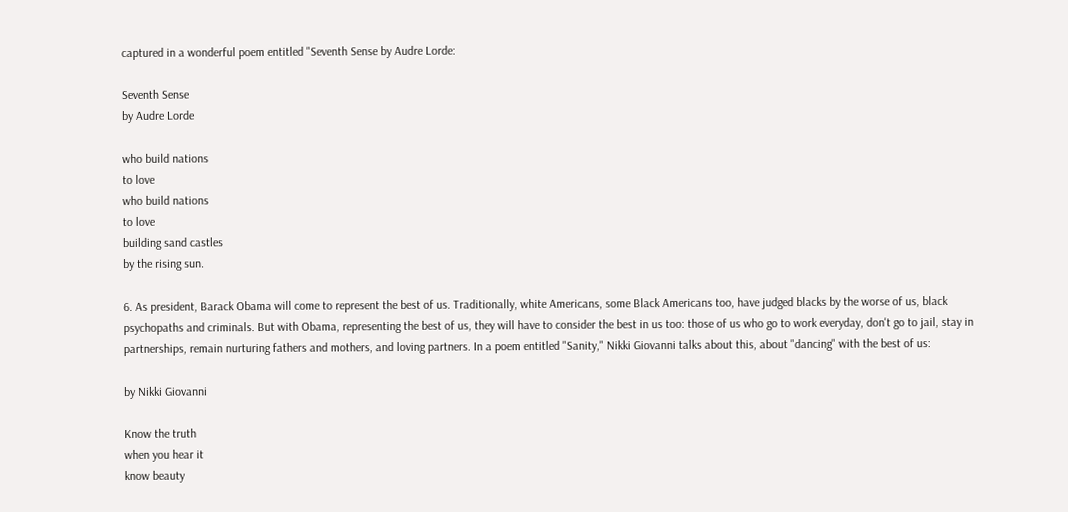captured in a wonderful poem entitled "Seventh Sense by Audre Lorde:

Seventh Sense
by Audre Lorde

who build nations
to love
who build nations
to love
building sand castles
by the rising sun.

6. As president, Barack Obama will come to represent the best of us. Traditionally, white Americans, some Black Americans too, have judged blacks by the worse of us, black psychopaths and criminals. But with Obama, representing the best of us, they will have to consider the best in us too: those of us who go to work everyday, don't go to jail, stay in partnerships, remain nurturing fathers and mothers, and loving partners. In a poem entitled "Sanity," Nikki Giovanni talks about this, about "dancing" with the best of us:

by Nikki Giovanni

Know the truth
when you hear it
know beauty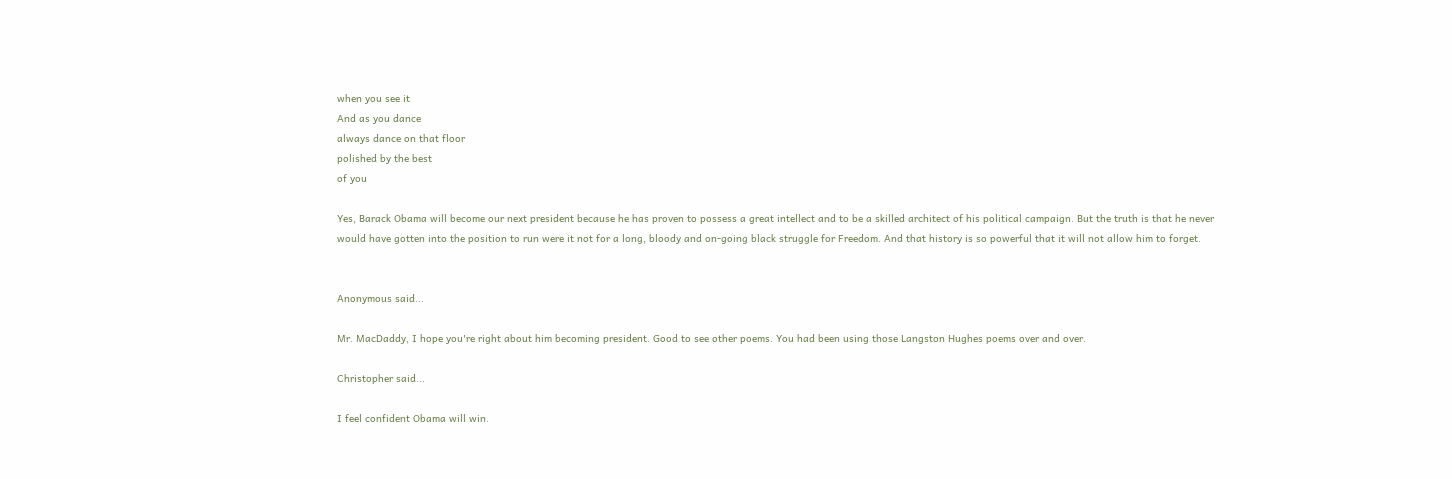when you see it
And as you dance
always dance on that floor
polished by the best
of you

Yes, Barack Obama will become our next president because he has proven to possess a great intellect and to be a skilled architect of his political campaign. But the truth is that he never would have gotten into the position to run were it not for a long, bloody and on-going black struggle for Freedom. And that history is so powerful that it will not allow him to forget.


Anonymous said...

Mr. MacDaddy, I hope you're right about him becoming president. Good to see other poems. You had been using those Langston Hughes poems over and over.

Christopher said...

I feel confident Obama will win.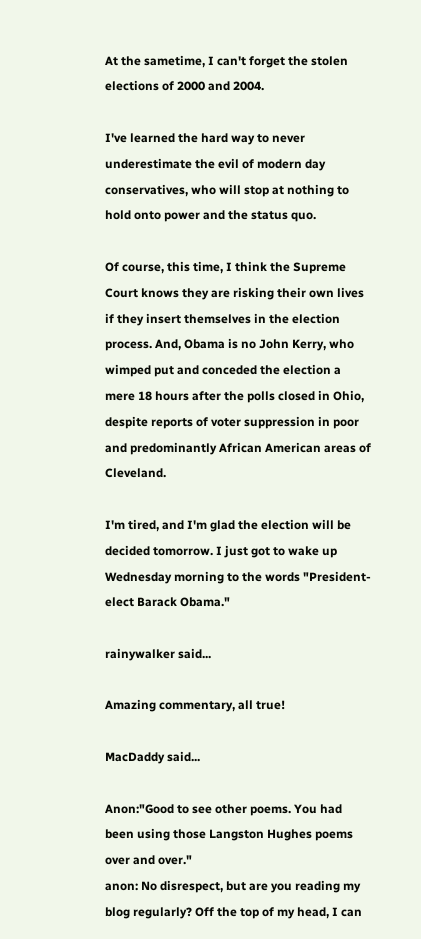At the sametime, I can't forget the stolen elections of 2000 and 2004.

I've learned the hard way to never underestimate the evil of modern day conservatives, who will stop at nothing to hold onto power and the status quo.

Of course, this time, I think the Supreme Court knows they are risking their own lives if they insert themselves in the election process. And, Obama is no John Kerry, who wimped put and conceded the election a mere 18 hours after the polls closed in Ohio, despite reports of voter suppression in poor and predominantly African American areas of Cleveland.

I'm tired, and I'm glad the election will be decided tomorrow. I just got to wake up Wednesday morning to the words "President-elect Barack Obama."

rainywalker said...

Amazing commentary, all true!

MacDaddy said...

Anon:"Good to see other poems. You had been using those Langston Hughes poems over and over."
anon: No disrespect, but are you reading my blog regularly? Off the top of my head, I can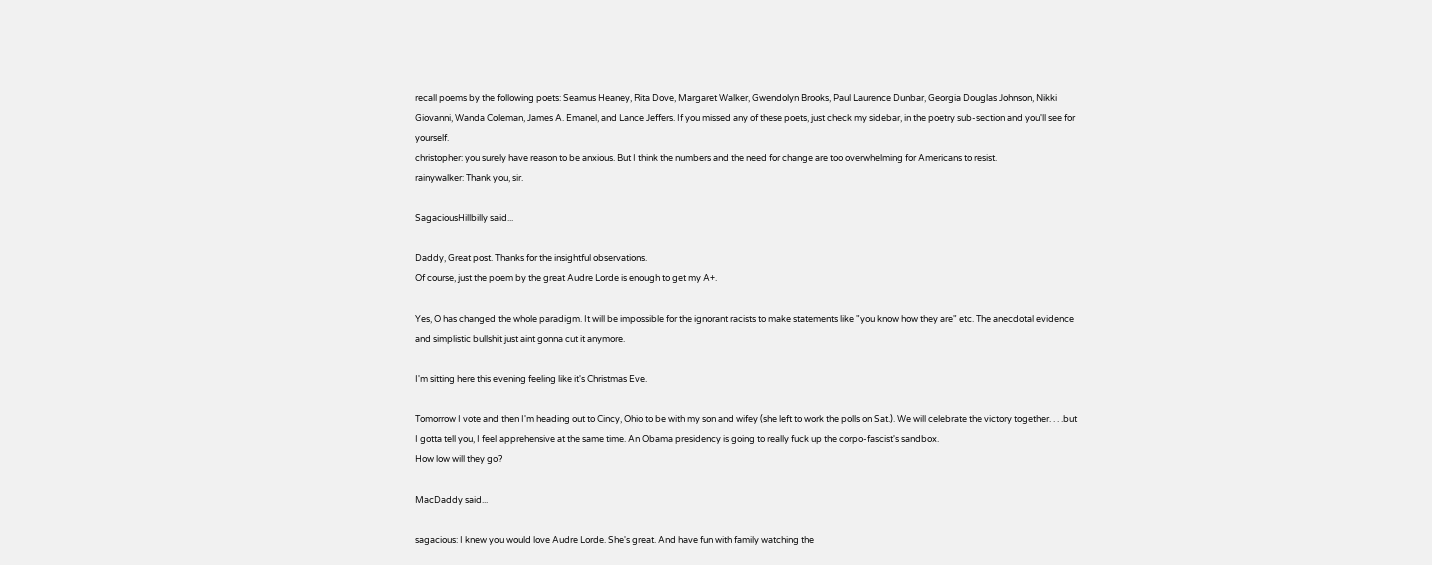recall poems by the following poets: Seamus Heaney, Rita Dove, Margaret Walker, Gwendolyn Brooks, Paul Laurence Dunbar, Georgia Douglas Johnson, Nikki Giovanni, Wanda Coleman, James A. Emanel, and Lance Jeffers. If you missed any of these poets, just check my sidebar, in the poetry sub-section and you'll see for yourself.
christopher: you surely have reason to be anxious. But I think the numbers and the need for change are too overwhelming for Americans to resist.
rainywalker: Thank you, sir.

SagaciousHillbilly said...

Daddy, Great post. Thanks for the insightful observations.
Of course, just the poem by the great Audre Lorde is enough to get my A+.

Yes, O has changed the whole paradigm. It will be impossible for the ignorant racists to make statements like "you know how they are" etc. The anecdotal evidence and simplistic bullshit just aint gonna cut it anymore.

I'm sitting here this evening feeling like it's Christmas Eve.

Tomorrow I vote and then I'm heading out to Cincy, Ohio to be with my son and wifey (she left to work the polls on Sat.). We will celebrate the victory together. . . .but I gotta tell you, I feel apprehensive at the same time. An Obama presidency is going to really fuck up the corpo-fascist's sandbox.
How low will they go?

MacDaddy said...

sagacious: I knew you would love Audre Lorde. She's great. And have fun with family watching the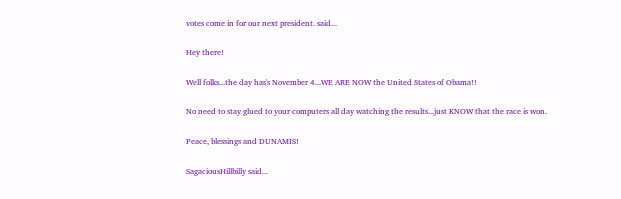votes come in for our next president. said...

Hey there!

Well folks...the day has's November 4...WE ARE NOW the United States of Obama!!

No need to stay glued to your computers all day watching the results...just KNOW that the race is won.

Peace, blessings and DUNAMIS!

SagaciousHillbilly said...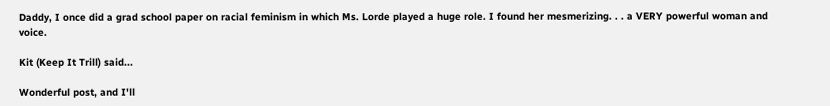Daddy, I once did a grad school paper on racial feminism in which Ms. Lorde played a huge role. I found her mesmerizing. . . a VERY powerful woman and voice.

Kit (Keep It Trill) said...

Wonderful post, and I'll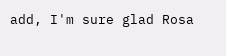add, I'm sure glad Rosa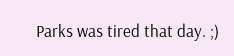Parks was tired that day. ;)